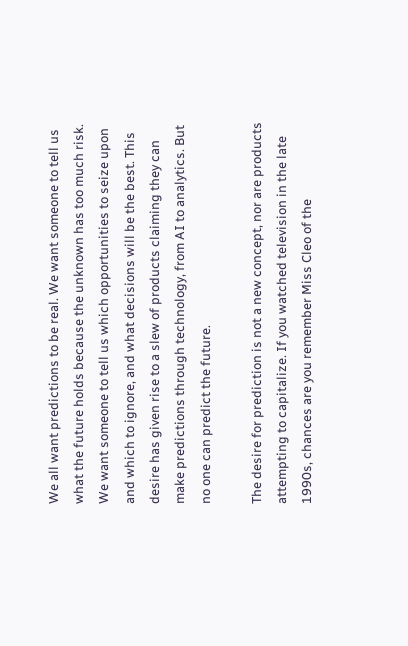We all want predictions to be real. We want someone to tell us what the future holds because the unknown has too much risk. We want someone to tell us which opportunities to seize upon and which to ignore, and what decisions will be the best. This desire has given rise to a slew of products claiming they can make predictions through technology, from AI to analytics. But no one can predict the future.

The desire for prediction is not a new concept, nor are products attempting to capitalize. If you watched television in the late 1990s, chances are you remember Miss Cleo of the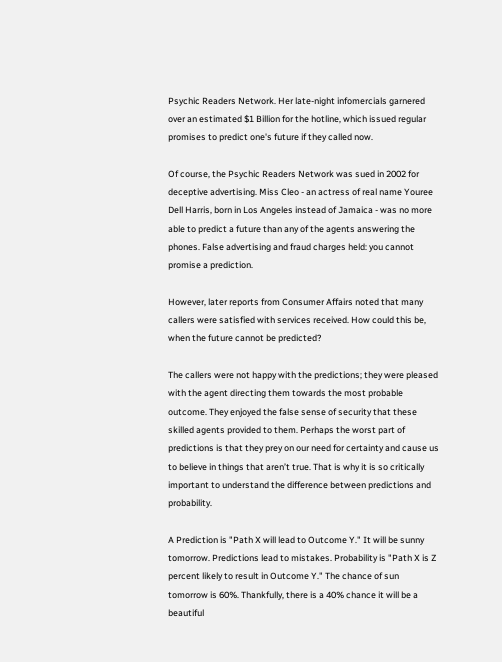Psychic Readers Network. Her late-night infomercials garnered over an estimated $1 Billion for the hotline, which issued regular promises to predict one's future if they called now.

Of course, the Psychic Readers Network was sued in 2002 for deceptive advertising. Miss Cleo - an actress of real name Youree Dell Harris, born in Los Angeles instead of Jamaica - was no more able to predict a future than any of the agents answering the phones. False advertising and fraud charges held: you cannot promise a prediction.

However, later reports from Consumer Affairs noted that many callers were satisfied with services received. How could this be, when the future cannot be predicted?

The callers were not happy with the predictions; they were pleased with the agent directing them towards the most probable outcome. They enjoyed the false sense of security that these skilled agents provided to them. Perhaps the worst part of predictions is that they prey on our need for certainty and cause us to believe in things that aren’t true. That is why it is so critically important to understand the difference between predictions and probability.

A Prediction is "Path X will lead to Outcome Y." It will be sunny tomorrow. Predictions lead to mistakes. Probability is "Path X is Z percent likely to result in Outcome Y." The chance of sun tomorrow is 60%. Thankfully, there is a 40% chance it will be a beautiful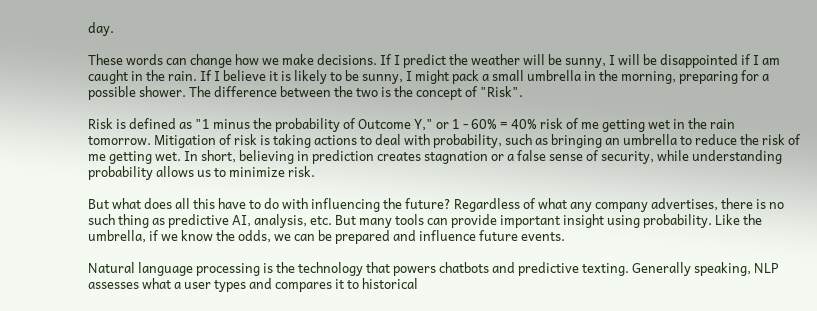day.

These words can change how we make decisions. If I predict the weather will be sunny, I will be disappointed if I am caught in the rain. If I believe it is likely to be sunny, I might pack a small umbrella in the morning, preparing for a possible shower. The difference between the two is the concept of "Risk".

Risk is defined as "1 minus the probability of Outcome Y," or 1 - 60% = 40% risk of me getting wet in the rain tomorrow. Mitigation of risk is taking actions to deal with probability, such as bringing an umbrella to reduce the risk of me getting wet. In short, believing in prediction creates stagnation or a false sense of security, while understanding probability allows us to minimize risk.

But what does all this have to do with influencing the future? Regardless of what any company advertises, there is no such thing as predictive AI, analysis, etc. But many tools can provide important insight using probability. Like the umbrella, if we know the odds, we can be prepared and influence future events.

Natural language processing is the technology that powers chatbots and predictive texting. Generally speaking, NLP assesses what a user types and compares it to historical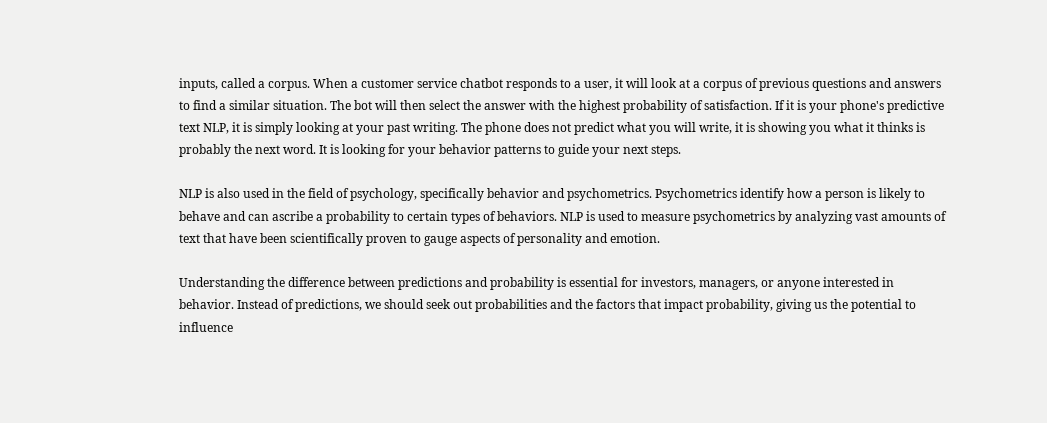inputs, called a corpus. When a customer service chatbot responds to a user, it will look at a corpus of previous questions and answers to find a similar situation. The bot will then select the answer with the highest probability of satisfaction. If it is your phone's predictive text NLP, it is simply looking at your past writing. The phone does not predict what you will write, it is showing you what it thinks is probably the next word. It is looking for your behavior patterns to guide your next steps.

NLP is also used in the field of psychology, specifically behavior and psychometrics. Psychometrics identify how a person is likely to behave and can ascribe a probability to certain types of behaviors. NLP is used to measure psychometrics by analyzing vast amounts of text that have been scientifically proven to gauge aspects of personality and emotion.

Understanding the difference between predictions and probability is essential for investors, managers, or anyone interested in behavior. Instead of predictions, we should seek out probabilities and the factors that impact probability, giving us the potential to influence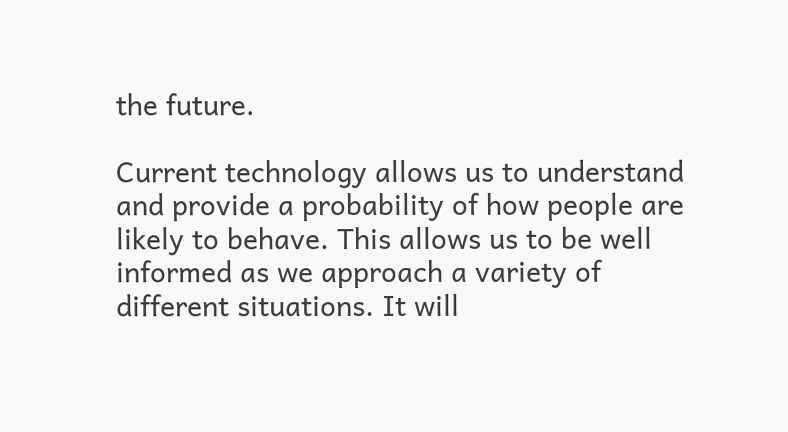the future.

Current technology allows us to understand and provide a probability of how people are likely to behave. This allows us to be well informed as we approach a variety of different situations. It will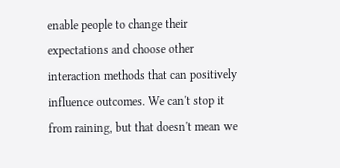enable people to change their expectations and choose other interaction methods that can positively influence outcomes. We can't stop it from raining, but that doesn't mean we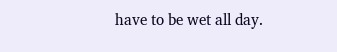have to be wet all day.